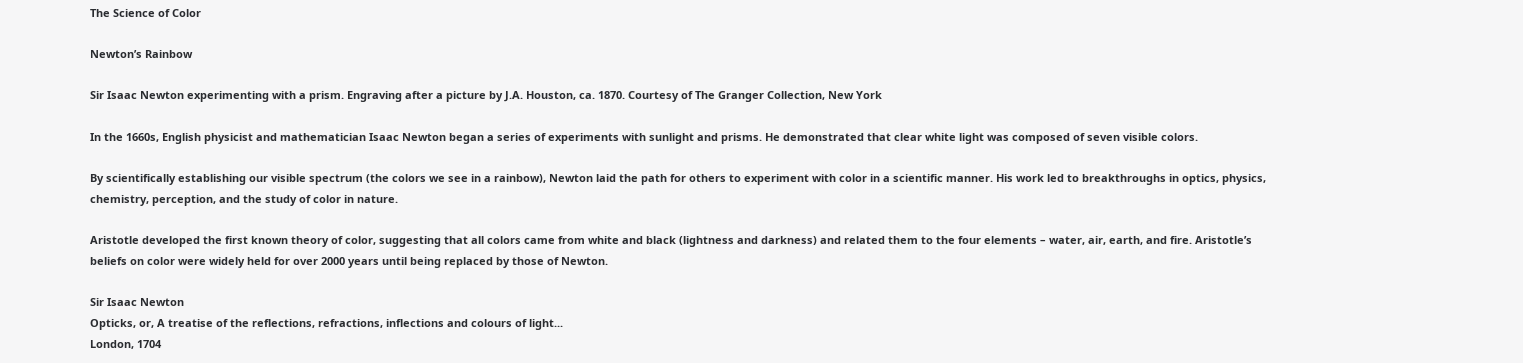The Science of Color

Newton’s Rainbow

Sir Isaac Newton experimenting with a prism. Engraving after a picture by J.A. Houston, ca. 1870. Courtesy of The Granger Collection, New York

In the 1660s, English physicist and mathematician Isaac Newton began a series of experiments with sunlight and prisms. He demonstrated that clear white light was composed of seven visible colors.

By scientifically establishing our visible spectrum (the colors we see in a rainbow), Newton laid the path for others to experiment with color in a scientific manner. His work led to breakthroughs in optics, physics, chemistry, perception, and the study of color in nature.

Aristotle developed the first known theory of color, suggesting that all colors came from white and black (lightness and darkness) and related them to the four elements – water, air, earth, and fire. Aristotle’s beliefs on color were widely held for over 2000 years until being replaced by those of Newton.

Sir Isaac Newton
Opticks, or, A treatise of the reflections, refractions, inflections and colours of light...
London, 1704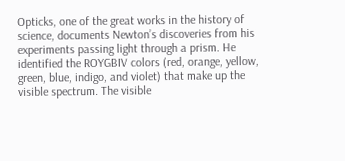Opticks, one of the great works in the history of science, documents Newton’s discoveries from his experiments passing light through a prism. He identified the ROYGBIV colors (red, orange, yellow, green, blue, indigo, and violet) that make up the visible spectrum. The visible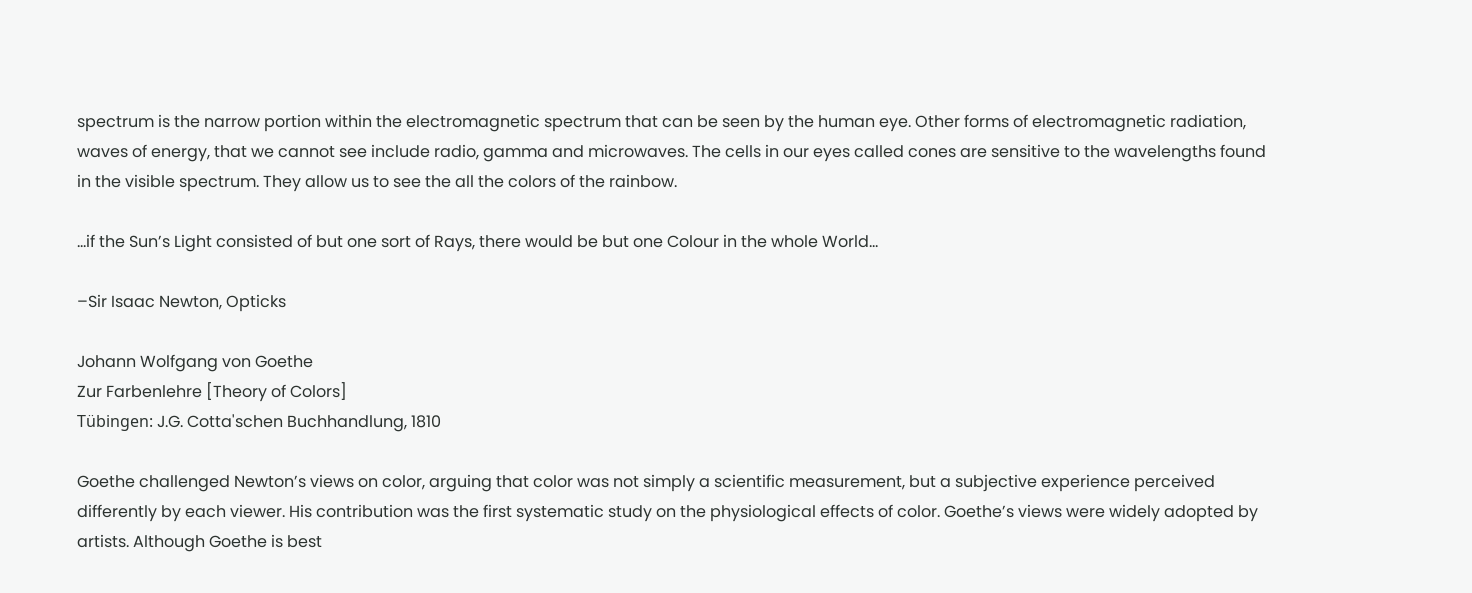spectrum is the narrow portion within the electromagnetic spectrum that can be seen by the human eye. Other forms of electromagnetic radiation, waves of energy, that we cannot see include radio, gamma and microwaves. The cells in our eyes called cones are sensitive to the wavelengths found in the visible spectrum. They allow us to see the all the colors of the rainbow.

…if the Sun’s Light consisted of but one sort of Rays, there would be but one Colour in the whole World…

–Sir Isaac Newton, Opticks

Johann Wolfgang von Goethe
Zur Farbenlehre [Theory of Colors]
Tübingen: J.G. Cotta'schen Buchhandlung, 1810

Goethe challenged Newton’s views on color, arguing that color was not simply a scientific measurement, but a subjective experience perceived differently by each viewer. His contribution was the first systematic study on the physiological effects of color. Goethe’s views were widely adopted by artists. Although Goethe is best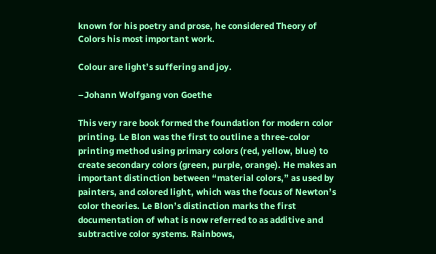known for his poetry and prose, he considered Theory of Colors his most important work.

Colour are light’s suffering and joy.

–Johann Wolfgang von Goethe

This very rare book formed the foundation for modern color printing. Le Blon was the first to outline a three-color printing method using primary colors (red, yellow, blue) to create secondary colors (green, purple, orange). He makes an important distinction between “material colors,” as used by painters, and colored light, which was the focus of Newton’s color theories. Le Blon’s distinction marks the first documentation of what is now referred to as additive and subtractive color systems. Rainbows,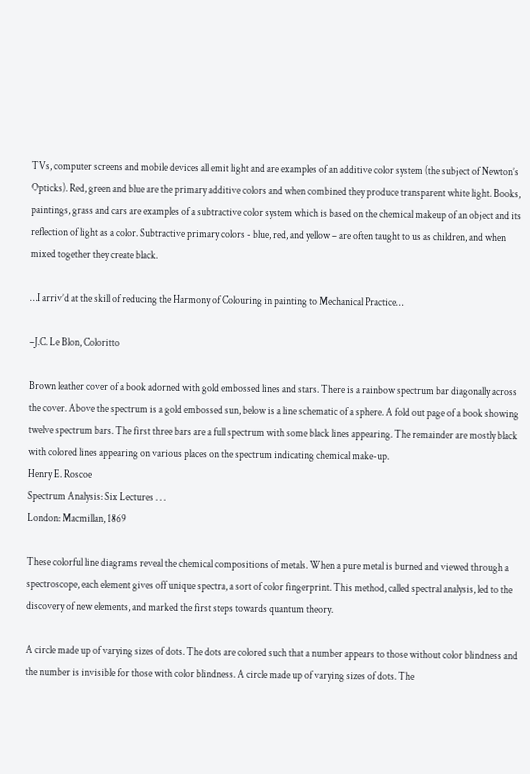TVs, computer screens and mobile devices all emit light and are examples of an additive color system (the subject of Newton’s Opticks). Red, green and blue are the primary additive colors and when combined they produce transparent white light. Books, paintings, grass and cars are examples of a subtractive color system which is based on the chemical makeup of an object and its reflection of light as a color. Subtractive primary colors - blue, red, and yellow – are often taught to us as children, and when mixed together they create black.

…I arriv’d at the skill of reducing the Harmony of Colouring in painting to Mechanical Practice…

–J.C. Le Blon, Coloritto

Brown leather cover of a book adorned with gold embossed lines and stars. There is a rainbow spectrum bar diagonally across the cover. Above the spectrum is a gold embossed sun, below is a line schematic of a sphere. A fold out page of a book showing twelve spectrum bars. The first three bars are a full spectrum with some black lines appearing. The remainder are mostly black with colored lines appearing on various places on the spectrum indicating chemical make-up.
Henry E. Roscoe
Spectrum Analysis: Six Lectures . . .
London: Macmillan, 1869

These colorful line diagrams reveal the chemical compositions of metals. When a pure metal is burned and viewed through a spectroscope, each element gives off unique spectra, a sort of color fingerprint. This method, called spectral analysis, led to the discovery of new elements, and marked the first steps towards quantum theory.

A circle made up of varying sizes of dots. The dots are colored such that a number appears to those without color blindness and the number is invisible for those with color blindness. A circle made up of varying sizes of dots. The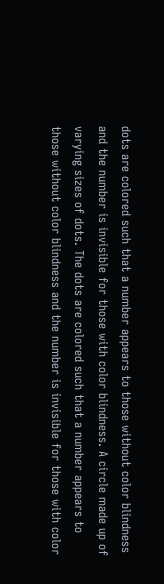dots are colored such that a number appears to those without color blindness and the number is invisible for those with color blindness. A circle made up of varying sizes of dots. The dots are colored such that a number appears to those without color blindness and the number is invisible for those with color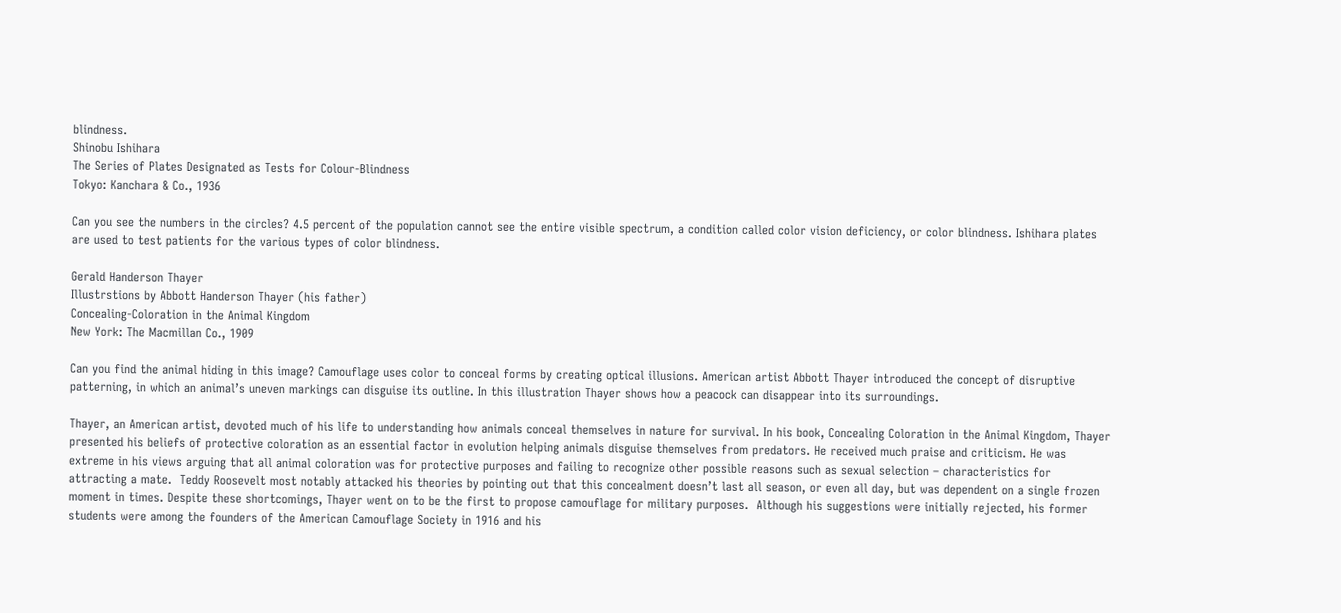blindness.
Shinobu Ishihara
The Series of Plates Designated as Tests for Colour-Blindness
Tokyo: Kanchara & Co., 1936

Can you see the numbers in the circles? 4.5 percent of the population cannot see the entire visible spectrum, a condition called color vision deficiency, or color blindness. Ishihara plates are used to test patients for the various types of color blindness.

Gerald Handerson Thayer
Illustrstions by Abbott Handerson Thayer (his father)
Concealing-Coloration in the Animal Kingdom
New York: The Macmillan Co., 1909

Can you find the animal hiding in this image? Camouflage uses color to conceal forms by creating optical illusions. American artist Abbott Thayer introduced the concept of disruptive patterning, in which an animal’s uneven markings can disguise its outline. In this illustration Thayer shows how a peacock can disappear into its surroundings.

Thayer, an American artist, devoted much of his life to understanding how animals conceal themselves in nature for survival. In his book, Concealing Coloration in the Animal Kingdom, Thayer presented his beliefs of protective coloration as an essential factor in evolution helping animals disguise themselves from predators. He received much praise and criticism. He was extreme in his views arguing that all animal coloration was for protective purposes and failing to recognize other possible reasons such as sexual selection – characteristics for attracting a mate.  Teddy Roosevelt most notably attacked his theories by pointing out that this concealment doesn’t last all season, or even all day, but was dependent on a single frozen moment in times. Despite these shortcomings, Thayer went on to be the first to propose camouflage for military purposes.  Although his suggestions were initially rejected, his former students were among the founders of the American Camouflage Society in 1916 and his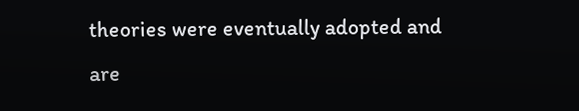theories were eventually adopted and are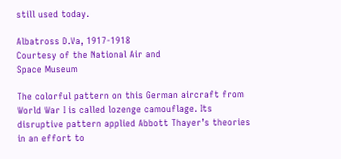still used today.

Albatross D.Va, 1917-1918
Courtesy of the National Air and
Space Museum

The colorful pattern on this German aircraft from World War I is called lozenge camouflage. Its disruptive pattern applied Abbott Thayer’s theories in an effort to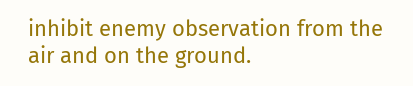inhibit enemy observation from the air and on the ground.